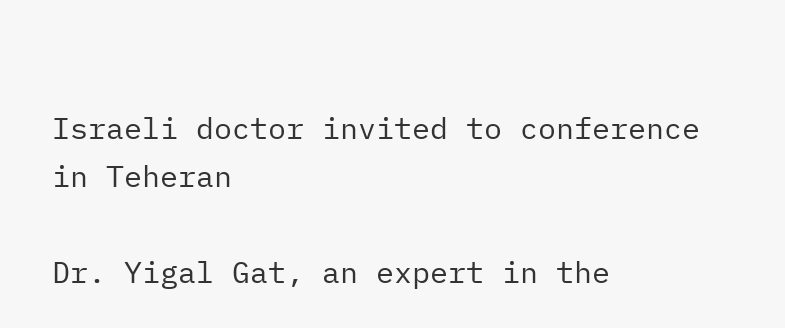Israeli doctor invited to conference in Teheran

Dr. Yigal Gat, an expert in the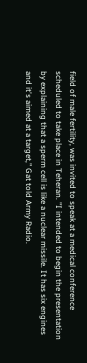field of male fertility, was invited to speak at a medical conference scheduled to take place in Teheran. "I intended to begin the presentation by explaining that a sperm cell is like a nuclear missile. It has six engines and it's aimed at a target," Gat told Army Radio.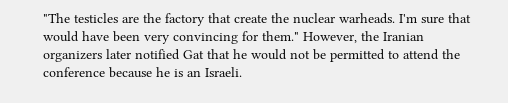"The testicles are the factory that create the nuclear warheads. I'm sure that would have been very convincing for them." However, the Iranian organizers later notified Gat that he would not be permitted to attend the conference because he is an Israeli.